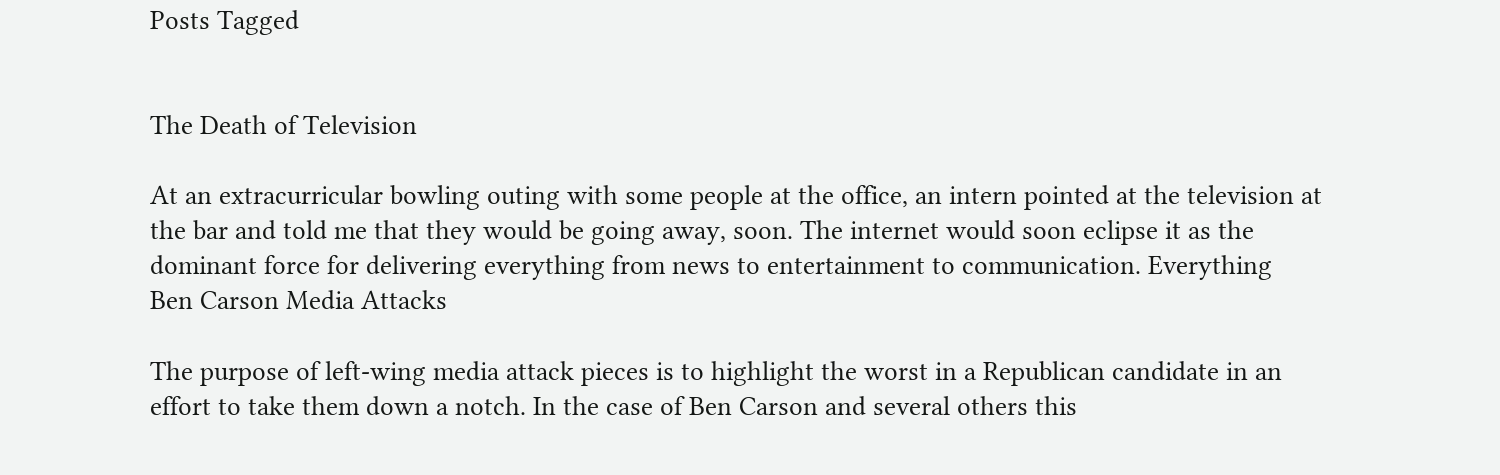Posts Tagged


The Death of Television

At an extracurricular bowling outing with some people at the office, an intern pointed at the television at the bar and told me that they would be going away, soon. The internet would soon eclipse it as the dominant force for delivering everything from news to entertainment to communication. Everything
Ben Carson Media Attacks

The purpose of left-wing media attack pieces is to highlight the worst in a Republican candidate in an effort to take them down a notch. In the case of Ben Carson and several others this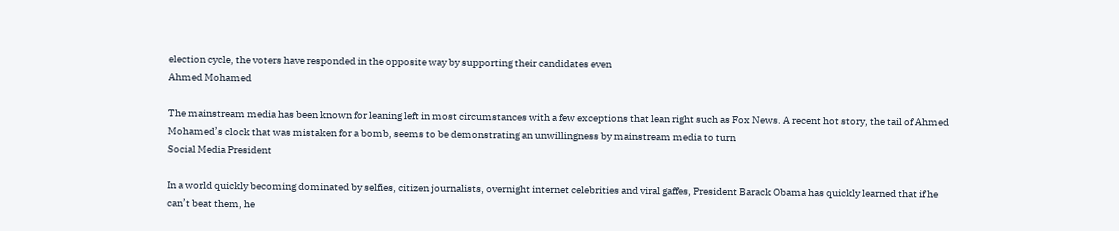election cycle, the voters have responded in the opposite way by supporting their candidates even
Ahmed Mohamed

The mainstream media has been known for leaning left in most circumstances with a few exceptions that lean right such as Fox News. A recent hot story, the tail of Ahmed Mohamed’s clock that was mistaken for a bomb, seems to be demonstrating an unwillingness by mainstream media to turn
Social Media President

In a world quickly becoming dominated by selfies, citizen journalists, overnight internet celebrities and viral gaffes, President Barack Obama has quickly learned that if he can’t beat them, he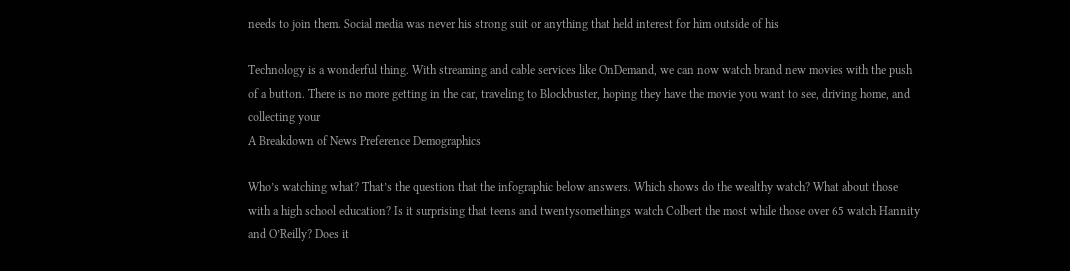needs to join them. Social media was never his strong suit or anything that held interest for him outside of his

Technology is a wonderful thing. With streaming and cable services like OnDemand, we can now watch brand new movies with the push of a button. There is no more getting in the car, traveling to Blockbuster, hoping they have the movie you want to see, driving home, and collecting your
A Breakdown of News Preference Demographics

Who’s watching what? That’s the question that the infographic below answers. Which shows do the wealthy watch? What about those with a high school education? Is it surprising that teens and twentysomethings watch Colbert the most while those over 65 watch Hannity and O’Reilly? Does it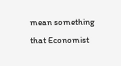mean something that Economist